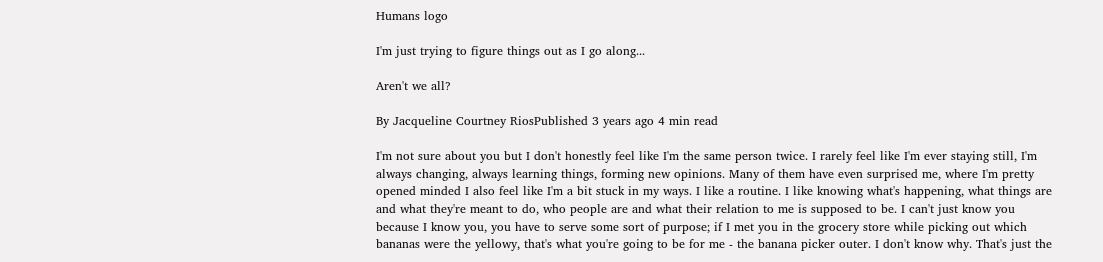Humans logo

I'm just trying to figure things out as I go along...

Aren't we all?

By Jacqueline Courtney RiosPublished 3 years ago 4 min read

I'm not sure about you but I don't honestly feel like I'm the same person twice. I rarely feel like I'm ever staying still, I'm always changing, always learning things, forming new opinions. Many of them have even surprised me, where I'm pretty opened minded I also feel like I'm a bit stuck in my ways. I like a routine. I like knowing what's happening, what things are and what they're meant to do, who people are and what their relation to me is supposed to be. I can't just know you because I know you, you have to serve some sort of purpose; if I met you in the grocery store while picking out which bananas were the yellowy, that's what you're going to be for me - the banana picker outer. I don't know why. That's just the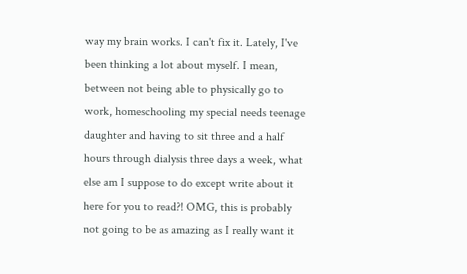way my brain works. I can't fix it. Lately, I've been thinking a lot about myself. I mean, between not being able to physically go to work, homeschooling my special needs teenage daughter and having to sit three and a half hours through dialysis three days a week, what else am I suppose to do except write about it here for you to read?! OMG, this is probably not going to be as amazing as I really want it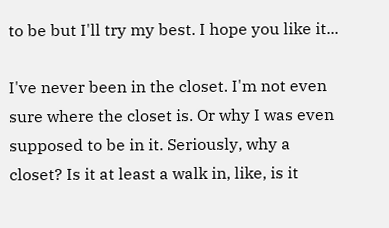to be but I'll try my best. I hope you like it...

I've never been in the closet. I'm not even sure where the closet is. Or why I was even supposed to be in it. Seriously, why a closet? Is it at least a walk in, like, is it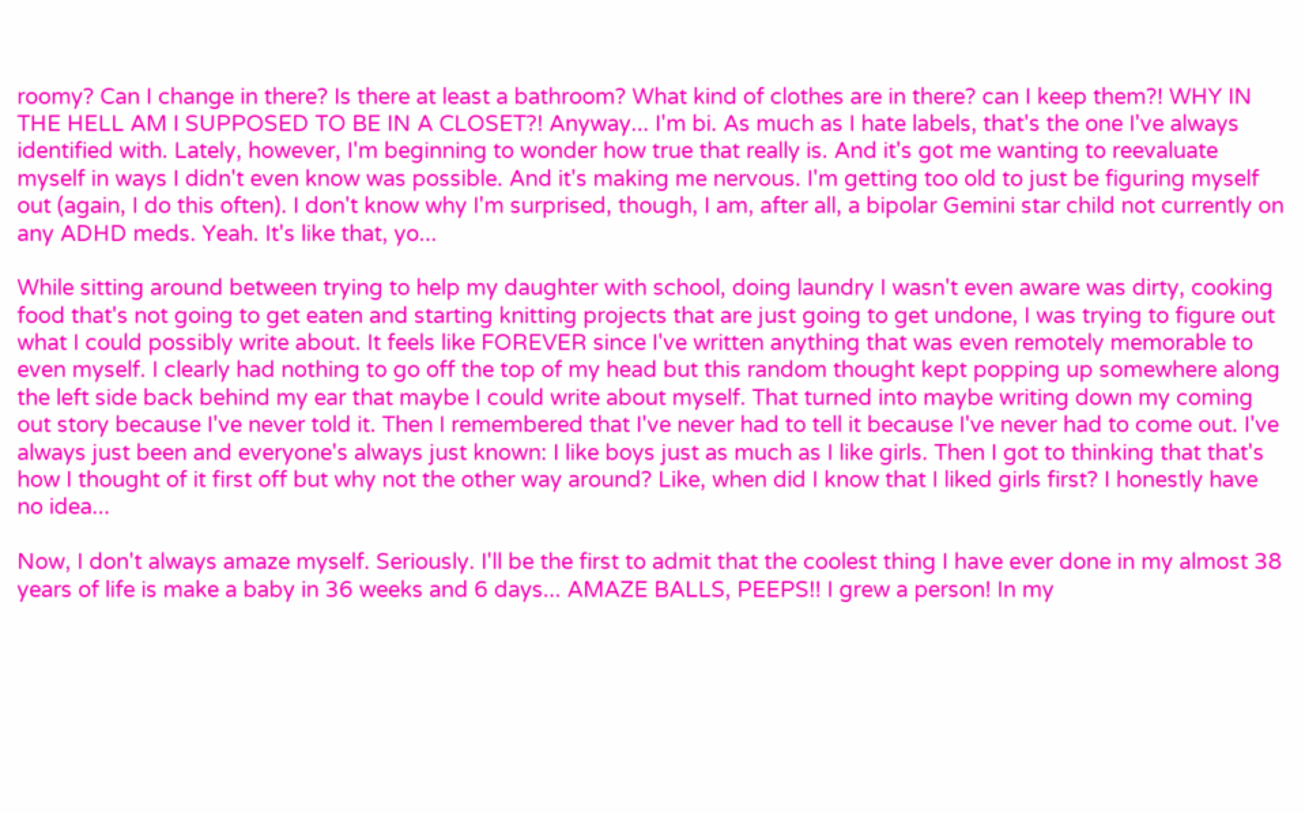roomy? Can I change in there? Is there at least a bathroom? What kind of clothes are in there? can I keep them?! WHY IN THE HELL AM I SUPPOSED TO BE IN A CLOSET?! Anyway... I'm bi. As much as I hate labels, that's the one I've always identified with. Lately, however, I'm beginning to wonder how true that really is. And it's got me wanting to reevaluate myself in ways I didn't even know was possible. And it's making me nervous. I'm getting too old to just be figuring myself out (again, I do this often). I don't know why I'm surprised, though, I am, after all, a bipolar Gemini star child not currently on any ADHD meds. Yeah. It's like that, yo...

While sitting around between trying to help my daughter with school, doing laundry I wasn't even aware was dirty, cooking food that's not going to get eaten and starting knitting projects that are just going to get undone, I was trying to figure out what I could possibly write about. It feels like FOREVER since I've written anything that was even remotely memorable to even myself. I clearly had nothing to go off the top of my head but this random thought kept popping up somewhere along the left side back behind my ear that maybe I could write about myself. That turned into maybe writing down my coming out story because I've never told it. Then I remembered that I've never had to tell it because I've never had to come out. I've always just been and everyone's always just known: I like boys just as much as I like girls. Then I got to thinking that that's how I thought of it first off but why not the other way around? Like, when did I know that I liked girls first? I honestly have no idea...

Now, I don't always amaze myself. Seriously. I'll be the first to admit that the coolest thing I have ever done in my almost 38 years of life is make a baby in 36 weeks and 6 days... AMAZE BALLS, PEEPS!! I grew a person! In my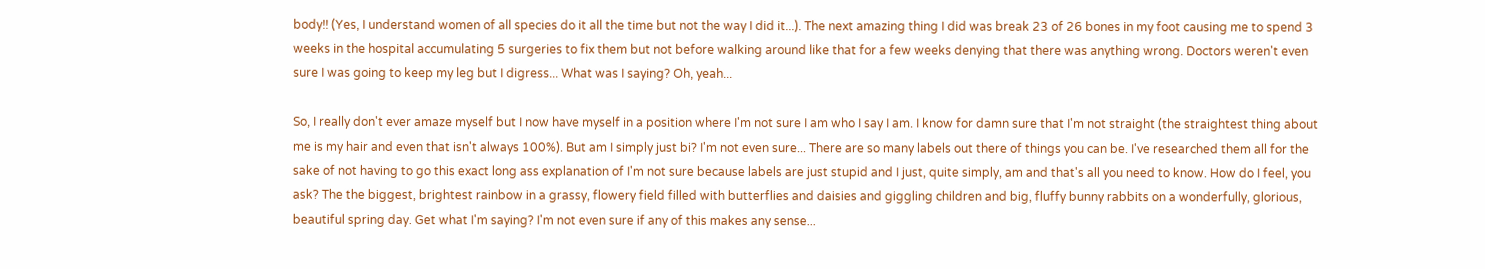body!! (Yes, I understand women of all species do it all the time but not the way I did it...). The next amazing thing I did was break 23 of 26 bones in my foot causing me to spend 3 weeks in the hospital accumulating 5 surgeries to fix them but not before walking around like that for a few weeks denying that there was anything wrong. Doctors weren't even sure I was going to keep my leg but I digress... What was I saying? Oh, yeah...

So, I really don't ever amaze myself but I now have myself in a position where I'm not sure I am who I say I am. I know for damn sure that I'm not straight (the straightest thing about me is my hair and even that isn't always 100%). But am I simply just bi? I'm not even sure... There are so many labels out there of things you can be. I've researched them all for the sake of not having to go this exact long ass explanation of I'm not sure because labels are just stupid and I just, quite simply, am and that's all you need to know. How do I feel, you ask? The the biggest, brightest rainbow in a grassy, flowery field filled with butterflies and daisies and giggling children and big, fluffy bunny rabbits on a wonderfully, glorious, beautiful spring day. Get what I'm saying? I'm not even sure if any of this makes any sense...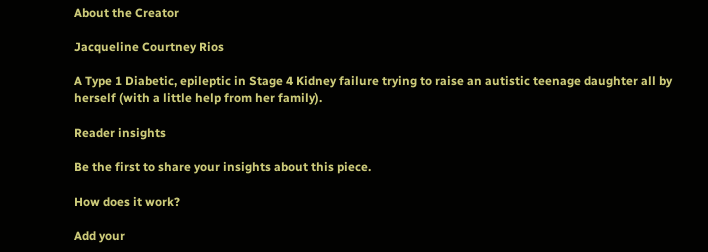About the Creator

Jacqueline Courtney Rios

A Type 1 Diabetic, epileptic in Stage 4 Kidney failure trying to raise an autistic teenage daughter all by herself (with a little help from her family).

Reader insights

Be the first to share your insights about this piece.

How does it work?

Add your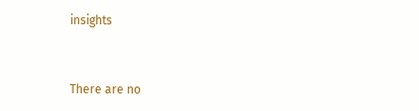insights


There are no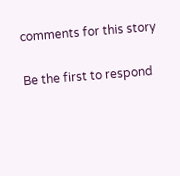comments for this story

Be the first to respond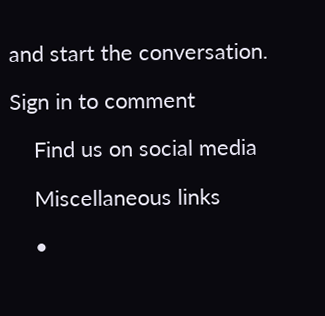and start the conversation.

Sign in to comment

    Find us on social media

    Miscellaneous links

    •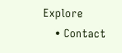Explore
    • Contact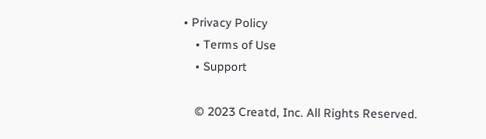• Privacy Policy
    • Terms of Use
    • Support

    © 2023 Creatd, Inc. All Rights Reserved.